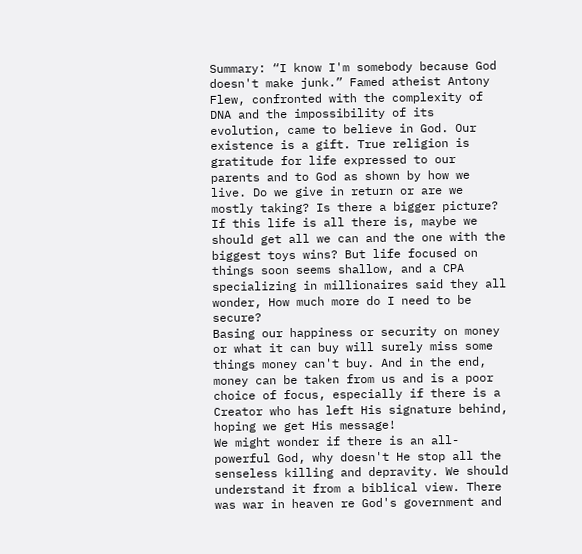Summary: “I know I'm somebody because God doesn't make junk.” Famed atheist Antony Flew, confronted with the complexity of DNA and the impossibility of its evolution, came to believe in God. Our existence is a gift. True religion is gratitude for life expressed to our parents and to God as shown by how we live. Do we give in return or are we mostly taking? Is there a bigger picture?
If this life is all there is, maybe we should get all we can and the one with the biggest toys wins? But life focused on things soon seems shallow, and a CPA specializing in millionaires said they all wonder, How much more do I need to be secure?
Basing our happiness or security on money or what it can buy will surely miss some things money can't buy. And in the end, money can be taken from us and is a poor choice of focus, especially if there is a Creator who has left His signature behind, hoping we get His message!
We might wonder if there is an all-powerful God, why doesn't He stop all the senseless killing and depravity. We should understand it from a biblical view. There was war in heaven re God's government and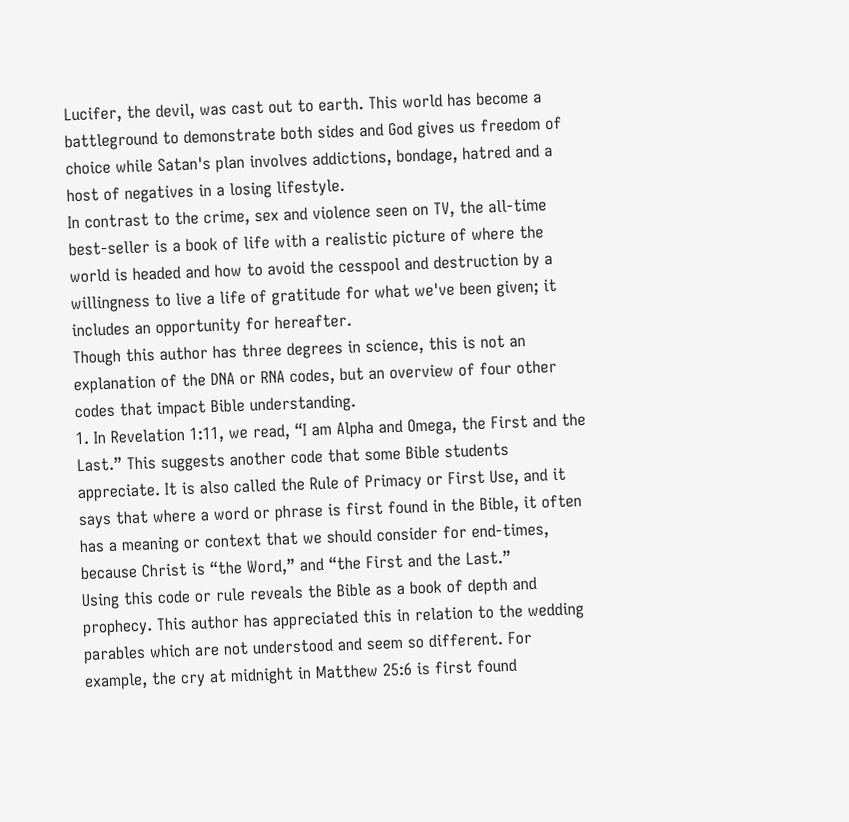Lucifer, the devil, was cast out to earth. This world has become a battleground to demonstrate both sides and God gives us freedom of choice while Satan's plan involves addictions, bondage, hatred and a host of negatives in a losing lifestyle.
In contrast to the crime, sex and violence seen on TV, the all-time best-seller is a book of life with a realistic picture of where the world is headed and how to avoid the cesspool and destruction by a willingness to live a life of gratitude for what we've been given; it includes an opportunity for hereafter.
Though this author has three degrees in science, this is not an explanation of the DNA or RNA codes, but an overview of four other codes that impact Bible understanding.
1. In Revelation 1:11, we read, “I am Alpha and Omega, the First and the Last.” This suggests another code that some Bible students appreciate. It is also called the Rule of Primacy or First Use, and it says that where a word or phrase is first found in the Bible, it often has a meaning or context that we should consider for end-times, because Christ is “the Word,” and “the First and the Last.”
Using this code or rule reveals the Bible as a book of depth and prophecy. This author has appreciated this in relation to the wedding parables which are not understood and seem so different. For example, the cry at midnight in Matthew 25:6 is first found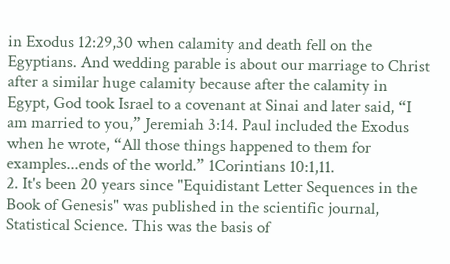in Exodus 12:29,30 when calamity and death fell on the Egyptians. And wedding parable is about our marriage to Christ after a similar huge calamity because after the calamity in Egypt, God took Israel to a covenant at Sinai and later said, “I am married to you,” Jeremiah 3:14. Paul included the Exodus when he wrote, “All those things happened to them for examples...ends of the world.” 1Corintians 10:1,11.
2. It's been 20 years since "Equidistant Letter Sequences in the Book of Genesis" was published in the scientific journal, Statistical Science. This was the basis of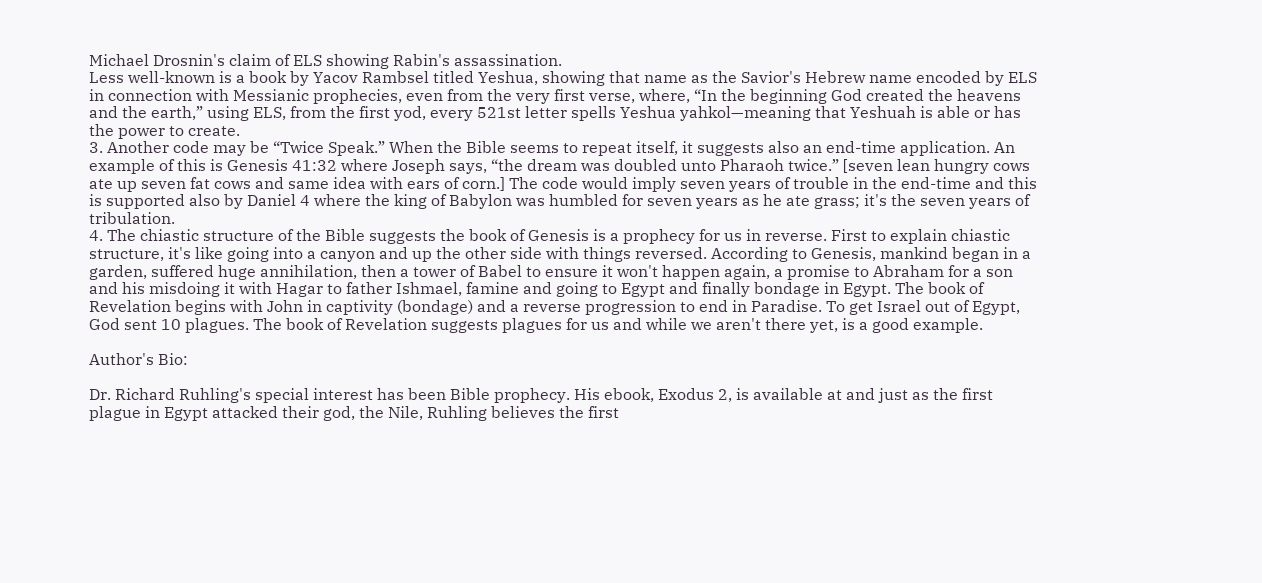Michael Drosnin's claim of ELS showing Rabin's assassination.
Less well-known is a book by Yacov Rambsel titled Yeshua, showing that name as the Savior's Hebrew name encoded by ELS in connection with Messianic prophecies, even from the very first verse, where, “In the beginning God created the heavens and the earth,” using ELS, from the first yod, every 521st letter spells Yeshua yahkol—meaning that Yeshuah is able or has the power to create.
3. Another code may be “Twice Speak.” When the Bible seems to repeat itself, it suggests also an end-time application. An example of this is Genesis 41:32 where Joseph says, “the dream was doubled unto Pharaoh twice.” [seven lean hungry cows ate up seven fat cows and same idea with ears of corn.] The code would imply seven years of trouble in the end-time and this is supported also by Daniel 4 where the king of Babylon was humbled for seven years as he ate grass; it's the seven years of tribulation.
4. The chiastic structure of the Bible suggests the book of Genesis is a prophecy for us in reverse. First to explain chiastic structure, it's like going into a canyon and up the other side with things reversed. According to Genesis, mankind began in a garden, suffered huge annihilation, then a tower of Babel to ensure it won't happen again, a promise to Abraham for a son and his misdoing it with Hagar to father Ishmael, famine and going to Egypt and finally bondage in Egypt. The book of Revelation begins with John in captivity (bondage) and a reverse progression to end in Paradise. To get Israel out of Egypt, God sent 10 plagues. The book of Revelation suggests plagues for us and while we aren't there yet, is a good example.

Author's Bio:

Dr. Richard Ruhling's special interest has been Bible prophecy. His ebook, Exodus 2, is available at and just as the first plague in Egypt attacked their god, the Nile, Ruhling believes the first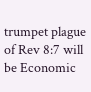trumpet plague of Rev 8:7 will be Economic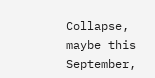Collapse, maybe this September,